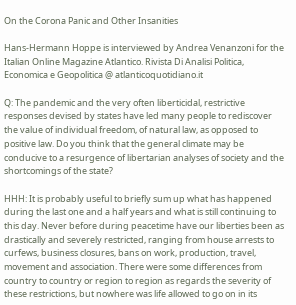On the Corona Panic and Other Insanities

Hans-Hermann Hoppe is interviewed by Andrea Venanzoni for the Italian Online Magazine Atlantico. Rivista Di Analisi Politica, Economica e Geopolitica @ atlanticoquotidiano.it

Q: The pandemic and the very often liberticidal, restrictive responses devised by states have led many people to rediscover the value of individual freedom, of natural law, as opposed to positive law. Do you think that the general climate may be conducive to a resurgence of libertarian analyses of society and the shortcomings of the state?

HHH: It is probably useful to briefly sum up what has happened during the last one and a half years and what is still continuing to this day. Never before during peacetime have our liberties been as drastically and severely restricted, ranging from house arrests to curfews, business closures, bans on work, production, travel, movement and association. There were some differences from country to country or region to region as regards the severity of these restrictions, but nowhere was life allowed to go on in its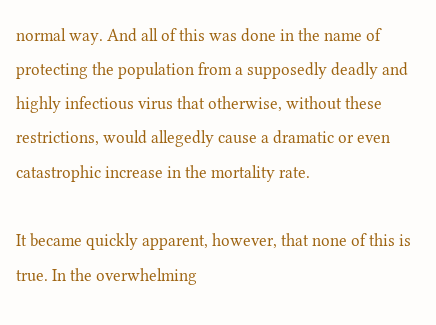normal way. And all of this was done in the name of protecting the population from a supposedly deadly and highly infectious virus that otherwise, without these restrictions, would allegedly cause a dramatic or even catastrophic increase in the mortality rate.

It became quickly apparent, however, that none of this is true. In the overwhelming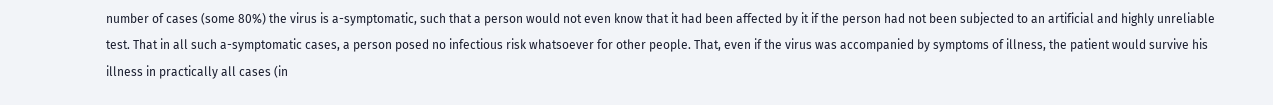number of cases (some 80%) the virus is a-symptomatic, such that a person would not even know that it had been affected by it if the person had not been subjected to an artificial and highly unreliable test. That in all such a-symptomatic cases, a person posed no infectious risk whatsoever for other people. That, even if the virus was accompanied by symptoms of illness, the patient would survive his illness in practically all cases (in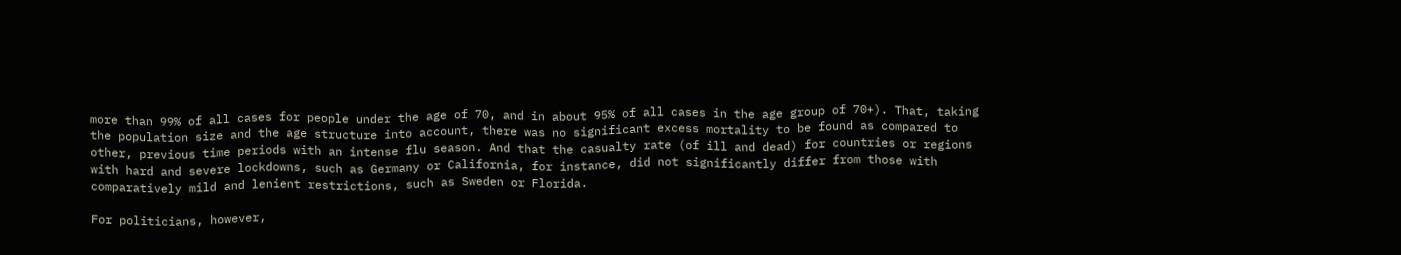more than 99% of all cases for people under the age of 70, and in about 95% of all cases in the age group of 70+). That, taking the population size and the age structure into account, there was no significant excess mortality to be found as compared to other, previous time periods with an intense flu season. And that the casualty rate (of ill and dead) for countries or regions with hard and severe lockdowns, such as Germany or California, for instance, did not significantly differ from those with comparatively mild and lenient restrictions, such as Sweden or Florida.

For politicians, however,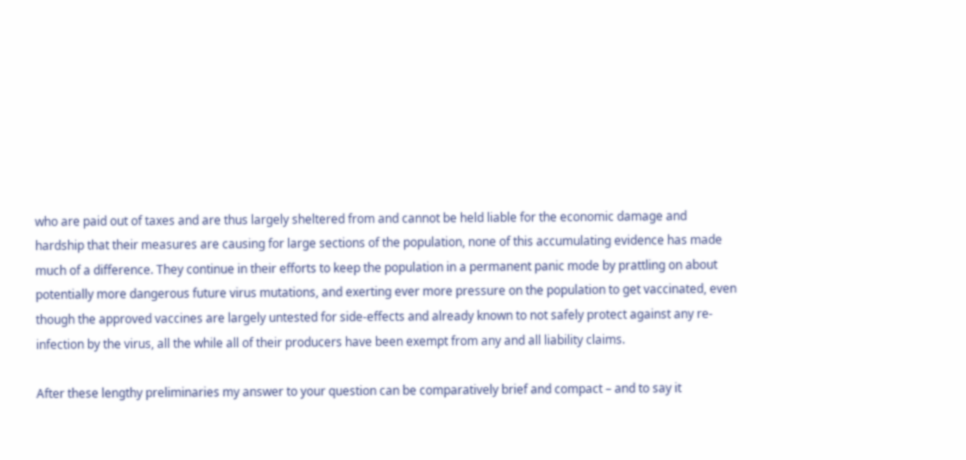who are paid out of taxes and are thus largely sheltered from and cannot be held liable for the economic damage and hardship that their measures are causing for large sections of the population, none of this accumulating evidence has made much of a difference. They continue in their efforts to keep the population in a permanent panic mode by prattling on about potentially more dangerous future virus mutations, and exerting ever more pressure on the population to get vaccinated, even though the approved vaccines are largely untested for side-effects and already known to not safely protect against any re-infection by the virus, all the while all of their producers have been exempt from any and all liability claims.

After these lengthy preliminaries my answer to your question can be comparatively brief and compact – and to say it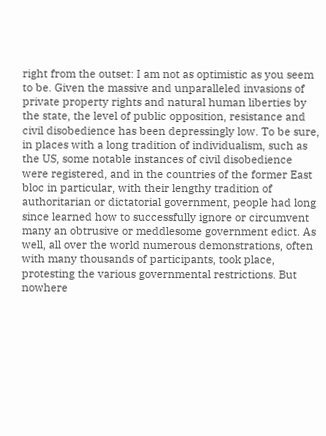right from the outset: I am not as optimistic as you seem to be. Given the massive and unparalleled invasions of private property rights and natural human liberties by the state, the level of public opposition, resistance and civil disobedience has been depressingly low. To be sure, in places with a long tradition of individualism, such as the US, some notable instances of civil disobedience were registered, and in the countries of the former East bloc in particular, with their lengthy tradition of authoritarian or dictatorial government, people had long since learned how to successfully ignore or circumvent many an obtrusive or meddlesome government edict. As well, all over the world numerous demonstrations, often with many thousands of participants, took place, protesting the various governmental restrictions. But nowhere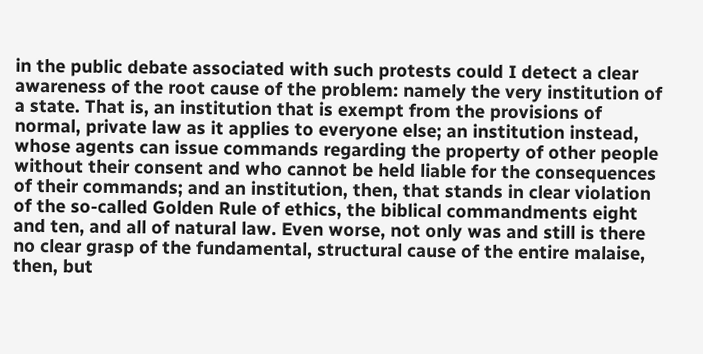in the public debate associated with such protests could I detect a clear awareness of the root cause of the problem: namely the very institution of a state. That is, an institution that is exempt from the provisions of normal, private law as it applies to everyone else; an institution instead, whose agents can issue commands regarding the property of other people without their consent and who cannot be held liable for the consequences of their commands; and an institution, then, that stands in clear violation of the so-called Golden Rule of ethics, the biblical commandments eight and ten, and all of natural law. Even worse, not only was and still is there no clear grasp of the fundamental, structural cause of the entire malaise, then, but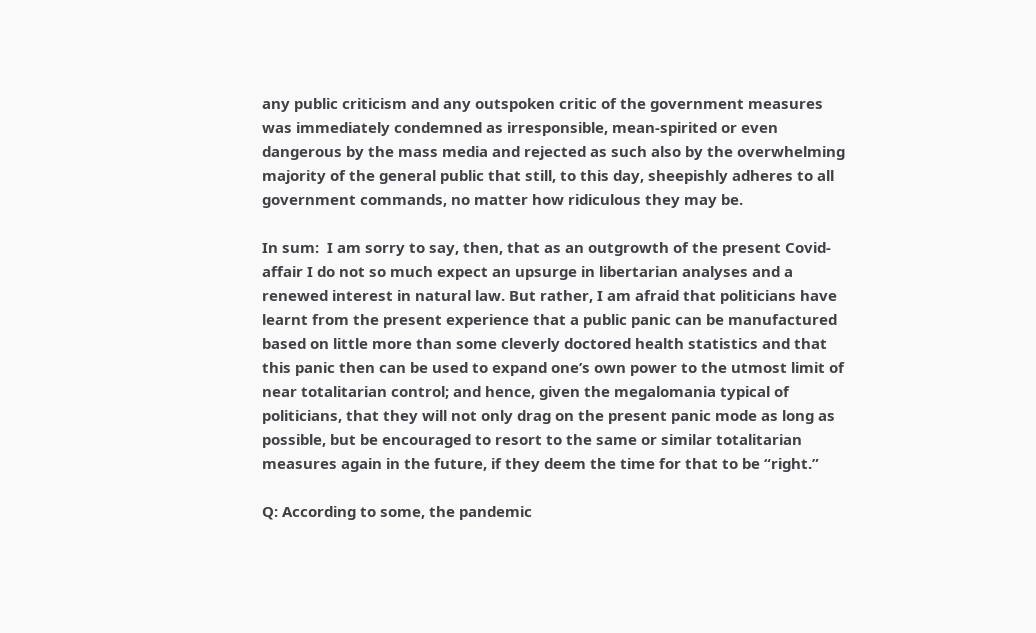any public criticism and any outspoken critic of the government measures was immediately condemned as irresponsible, mean-spirited or even dangerous by the mass media and rejected as such also by the overwhelming majority of the general public that still, to this day, sheepishly adheres to all government commands, no matter how ridiculous they may be.

In sum:  I am sorry to say, then, that as an outgrowth of the present Covid-affair I do not so much expect an upsurge in libertarian analyses and a renewed interest in natural law. But rather, I am afraid that politicians have learnt from the present experience that a public panic can be manufactured based on little more than some cleverly doctored health statistics and that this panic then can be used to expand one’s own power to the utmost limit of near totalitarian control; and hence, given the megalomania typical of politicians, that they will not only drag on the present panic mode as long as possible, but be encouraged to resort to the same or similar totalitarian measures again in the future, if they deem the time for that to be “right.”

Q: According to some, the pandemic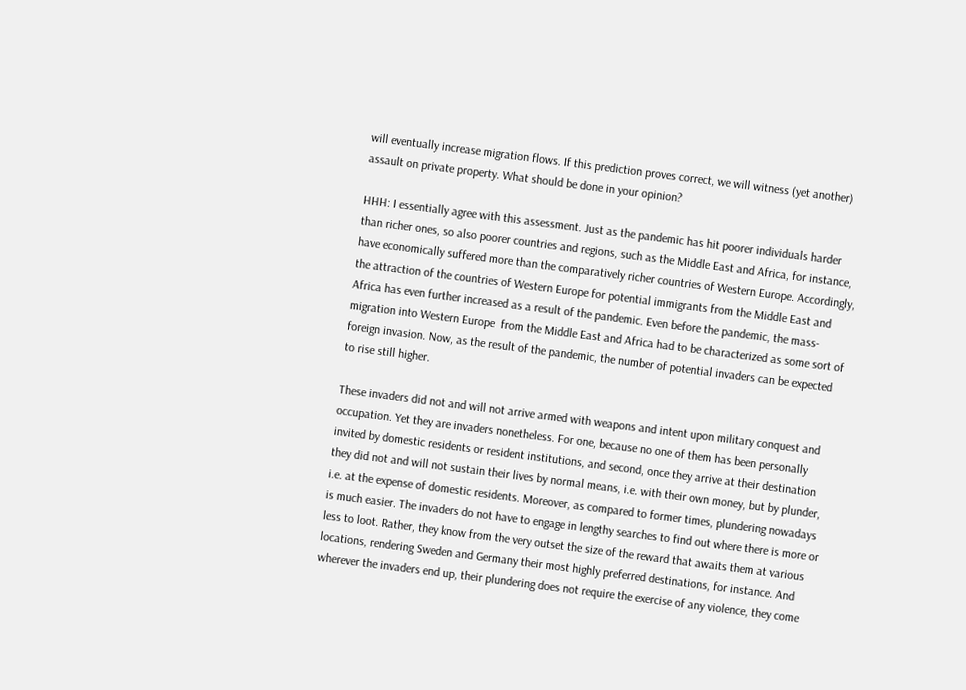will eventually increase migration flows. If this prediction proves correct, we will witness (yet another) assault on private property. What should be done in your opinion?

HHH: I essentially agree with this assessment. Just as the pandemic has hit poorer individuals harder than richer ones, so also poorer countries and regions, such as the Middle East and Africa, for instance, have economically suffered more than the comparatively richer countries of Western Europe. Accordingly, the attraction of the countries of Western Europe for potential immigrants from the Middle East and Africa has even further increased as a result of the pandemic. Even before the pandemic, the mass-migration into Western Europe  from the Middle East and Africa had to be characterized as some sort of foreign invasion. Now, as the result of the pandemic, the number of potential invaders can be expected to rise still higher.

These invaders did not and will not arrive armed with weapons and intent upon military conquest and occupation. Yet they are invaders nonetheless. For one, because no one of them has been personally invited by domestic residents or resident institutions, and second, once they arrive at their destination they did not and will not sustain their lives by normal means, i.e. with their own money, but by plunder, i.e. at the expense of domestic residents. Moreover, as compared to former times, plundering nowadays is much easier. The invaders do not have to engage in lengthy searches to find out where there is more or less to loot. Rather, they know from the very outset the size of the reward that awaits them at various locations, rendering Sweden and Germany their most highly preferred destinations, for instance. And wherever the invaders end up, their plundering does not require the exercise of any violence, they come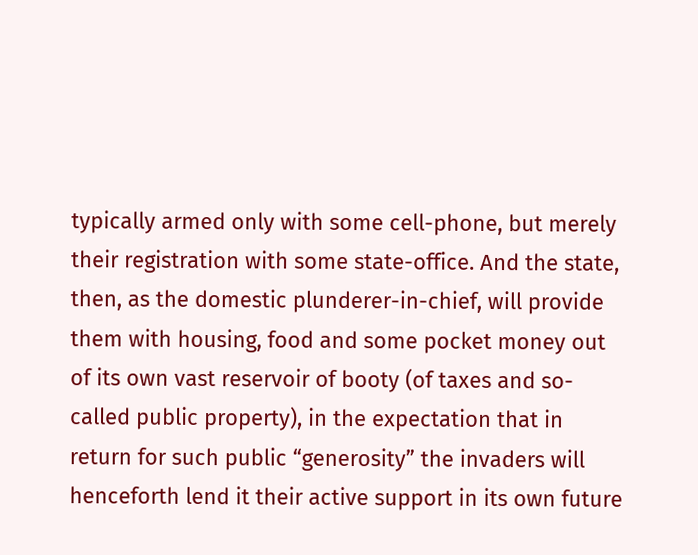typically armed only with some cell-phone, but merely their registration with some state-office. And the state, then, as the domestic plunderer-in-chief, will provide them with housing, food and some pocket money out of its own vast reservoir of booty (of taxes and so-called public property), in the expectation that in return for such public “generosity” the invaders will henceforth lend it their active support in its own future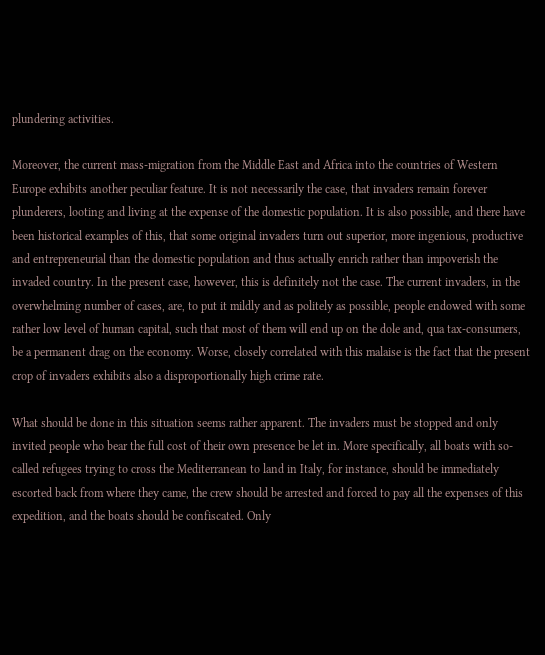plundering activities.

Moreover, the current mass-migration from the Middle East and Africa into the countries of Western Europe exhibits another peculiar feature. It is not necessarily the case, that invaders remain forever plunderers, looting and living at the expense of the domestic population. It is also possible, and there have been historical examples of this, that some original invaders turn out superior, more ingenious, productive and entrepreneurial than the domestic population and thus actually enrich rather than impoverish the invaded country. In the present case, however, this is definitely not the case. The current invaders, in the overwhelming number of cases, are, to put it mildly and as politely as possible, people endowed with some rather low level of human capital, such that most of them will end up on the dole and, qua tax-consumers, be a permanent drag on the economy. Worse, closely correlated with this malaise is the fact that the present crop of invaders exhibits also a disproportionally high crime rate.

What should be done in this situation seems rather apparent. The invaders must be stopped and only invited people who bear the full cost of their own presence be let in. More specifically, all boats with so-called refugees trying to cross the Mediterranean to land in Italy, for instance, should be immediately escorted back from where they came, the crew should be arrested and forced to pay all the expenses of this expedition, and the boats should be confiscated. Only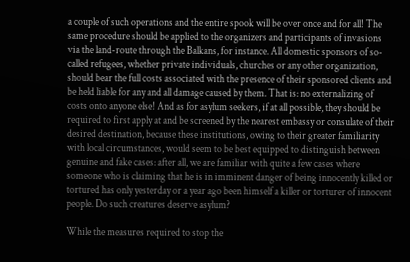a couple of such operations and the entire spook will be over once and for all! The same procedure should be applied to the organizers and participants of invasions via the land-route through the Balkans, for instance. All domestic sponsors of so-called refugees, whether private individuals, churches or any other organization, should bear the full costs associated with the presence of their sponsored clients and be held liable for any and all damage caused by them. That is: no externalizing of costs onto anyone else! And as for asylum seekers, if at all possible, they should be required to first apply at and be screened by the nearest embassy or consulate of their desired destination, because these institutions, owing to their greater familiarity with local circumstances, would seem to be best equipped to distinguish between genuine and fake cases: after all, we are familiar with quite a few cases where someone who is claiming that he is in imminent danger of being innocently killed or tortured has only yesterday or a year ago been himself a killer or torturer of innocent people. Do such creatures deserve asylum?

While the measures required to stop the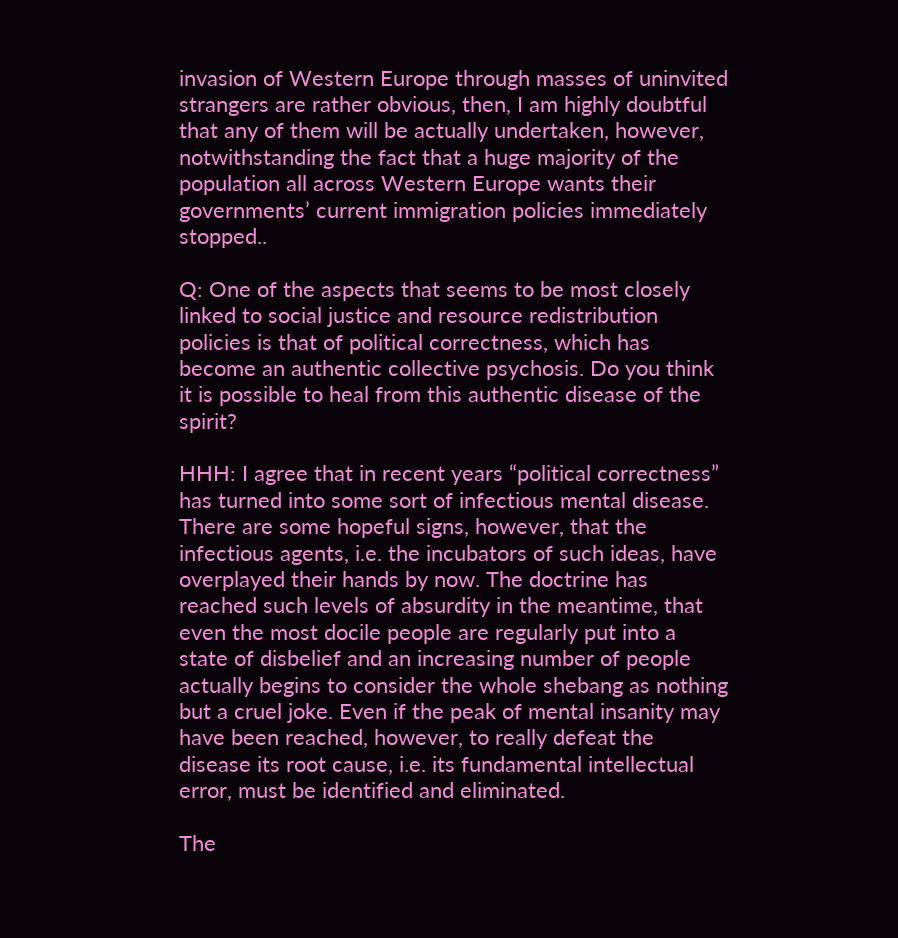invasion of Western Europe through masses of uninvited strangers are rather obvious, then, I am highly doubtful that any of them will be actually undertaken, however, notwithstanding the fact that a huge majority of the population all across Western Europe wants their governments’ current immigration policies immediately stopped..

Q: One of the aspects that seems to be most closely linked to social justice and resource redistribution policies is that of political correctness, which has become an authentic collective psychosis. Do you think it is possible to heal from this authentic disease of the spirit?

HHH: I agree that in recent years “political correctness” has turned into some sort of infectious mental disease. There are some hopeful signs, however, that the infectious agents, i.e. the incubators of such ideas, have overplayed their hands by now. The doctrine has reached such levels of absurdity in the meantime, that even the most docile people are regularly put into a state of disbelief and an increasing number of people actually begins to consider the whole shebang as nothing but a cruel joke. Even if the peak of mental insanity may have been reached, however, to really defeat the disease its root cause, i.e. its fundamental intellectual error, must be identified and eliminated.

The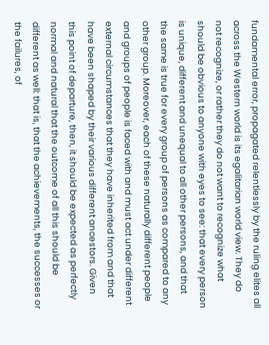fundamental error, propagated relentlessly by the ruling elites all across the Western world is its egalitarian world view. They do not recognize, or rather they do not want to recognize what should be obvious to anyone with eyes to see: that every person is unique, different and unequal to all other persons, and that the same is true for every group of persons as compared to any other group. Moreover, each of these naturally different people and groups of people is faced with and must act under different external circumstances that they have inherited from and that have been shaped by their various different ancestors. Given this point of departure, then, it should be expected as perfectly normal and natural that the outcome of all this should be different as well: that is, that the achievements, the successes or the failures, of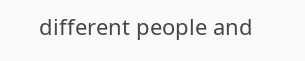different people and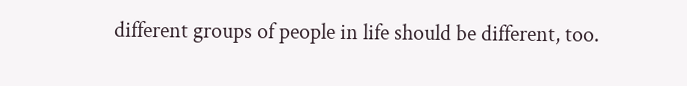different groups of people in life should be different, too.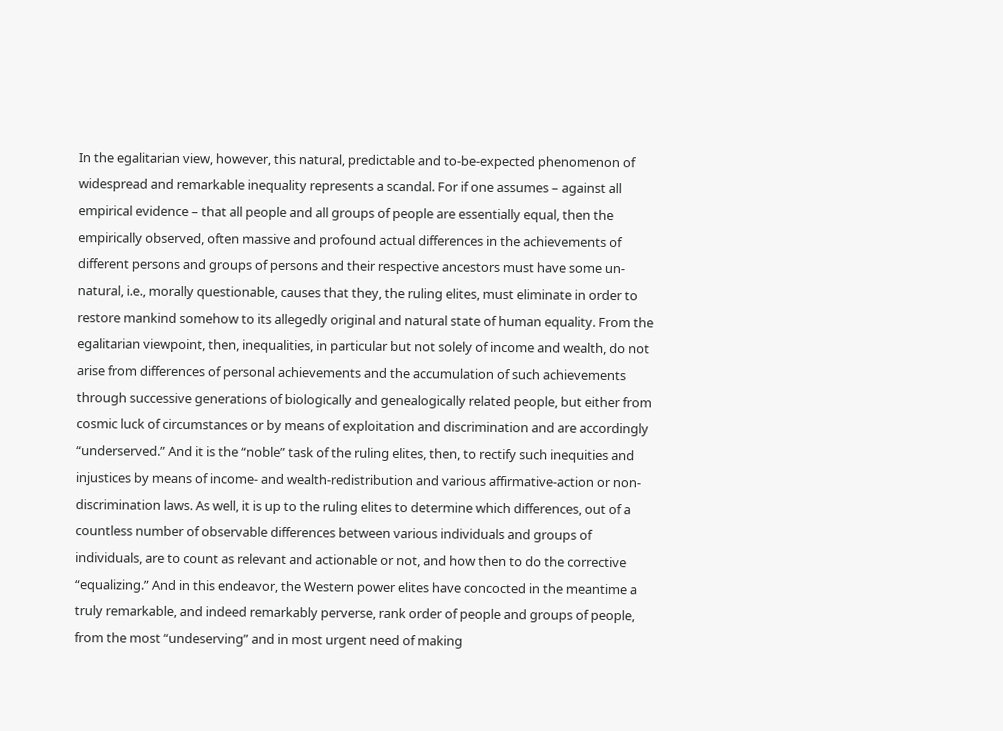In the egalitarian view, however, this natural, predictable and to-be-expected phenomenon of widespread and remarkable inequality represents a scandal. For if one assumes – against all empirical evidence – that all people and all groups of people are essentially equal, then the empirically observed, often massive and profound actual differences in the achievements of different persons and groups of persons and their respective ancestors must have some un-natural, i.e., morally questionable, causes that they, the ruling elites, must eliminate in order to restore mankind somehow to its allegedly original and natural state of human equality. From the egalitarian viewpoint, then, inequalities, in particular but not solely of income and wealth, do not arise from differences of personal achievements and the accumulation of such achievements through successive generations of biologically and genealogically related people, but either from cosmic luck of circumstances or by means of exploitation and discrimination and are accordingly “underserved.” And it is the “noble” task of the ruling elites, then, to rectify such inequities and injustices by means of income- and wealth-redistribution and various affirmative-action or non-discrimination laws. As well, it is up to the ruling elites to determine which differences, out of a countless number of observable differences between various individuals and groups of individuals, are to count as relevant and actionable or not, and how then to do the corrective “equalizing.” And in this endeavor, the Western power elites have concocted in the meantime a truly remarkable, and indeed remarkably perverse, rank order of people and groups of people, from the most “undeserving” and in most urgent need of making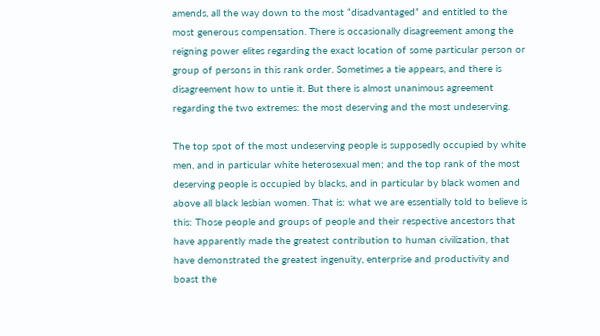amends, all the way down to the most “disadvantaged” and entitled to the most generous compensation. There is occasionally disagreement among the reigning power elites regarding the exact location of some particular person or group of persons in this rank order. Sometimes a tie appears, and there is disagreement how to untie it. But there is almost unanimous agreement regarding the two extremes: the most deserving and the most undeserving.

The top spot of the most undeserving people is supposedly occupied by white men, and in particular white heterosexual men; and the top rank of the most deserving people is occupied by blacks, and in particular by black women and above all black lesbian women. That is: what we are essentially told to believe is this: Those people and groups of people and their respective ancestors that have apparently made the greatest contribution to human civilization, that have demonstrated the greatest ingenuity, enterprise and productivity and boast the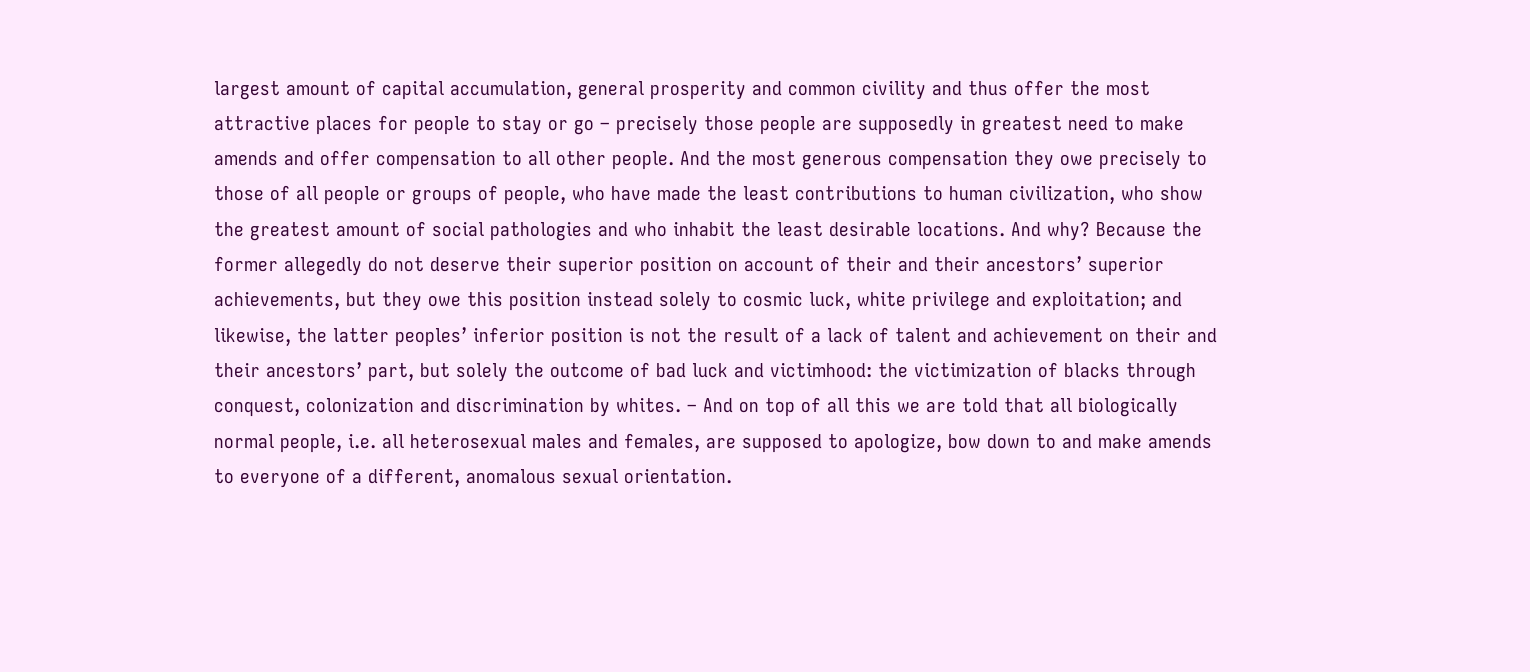largest amount of capital accumulation, general prosperity and common civility and thus offer the most attractive places for people to stay or go – precisely those people are supposedly in greatest need to make amends and offer compensation to all other people. And the most generous compensation they owe precisely to those of all people or groups of people, who have made the least contributions to human civilization, who show the greatest amount of social pathologies and who inhabit the least desirable locations. And why? Because the former allegedly do not deserve their superior position on account of their and their ancestors’ superior achievements, but they owe this position instead solely to cosmic luck, white privilege and exploitation; and likewise, the latter peoples’ inferior position is not the result of a lack of talent and achievement on their and their ancestors’ part, but solely the outcome of bad luck and victimhood: the victimization of blacks through conquest, colonization and discrimination by whites. – And on top of all this we are told that all biologically normal people, i.e. all heterosexual males and females, are supposed to apologize, bow down to and make amends to everyone of a different, anomalous sexual orientation.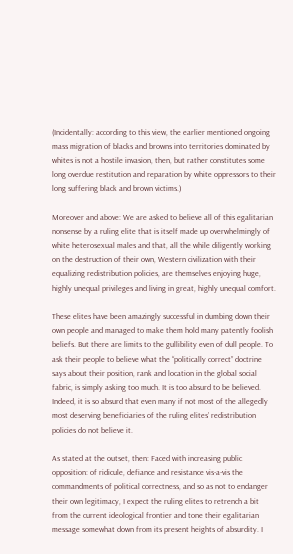(Incidentally: according to this view, the earlier mentioned ongoing mass migration of blacks and browns into territories dominated by whites is not a hostile invasion, then, but rather constitutes some long overdue restitution and reparation by white oppressors to their long suffering black and brown victims.)

Moreover and above: We are asked to believe all of this egalitarian nonsense by a ruling elite that is itself made up overwhelmingly of white heterosexual males and that, all the while diligently working on the destruction of their own, Western civilization with their equalizing redistribution policies, are themselves enjoying huge, highly unequal privileges and living in great, highly unequal comfort.

These elites have been amazingly successful in dumbing down their own people and managed to make them hold many patently foolish beliefs. But there are limits to the gullibility even of dull people. To ask their people to believe what the “politically correct” doctrine says about their position, rank and location in the global social fabric, is simply asking too much. It is too absurd to be believed. Indeed, it is so absurd that even many if not most of the allegedly most deserving beneficiaries of the ruling elites’ redistribution policies do not believe it.

As stated at the outset, then: Faced with increasing public opposition: of ridicule, defiance and resistance vis-a-vis the commandments of political correctness, and so as not to endanger their own legitimacy, I expect the ruling elites to retrench a bit from the current ideological frontier and tone their egalitarian message somewhat down from its present heights of absurdity. I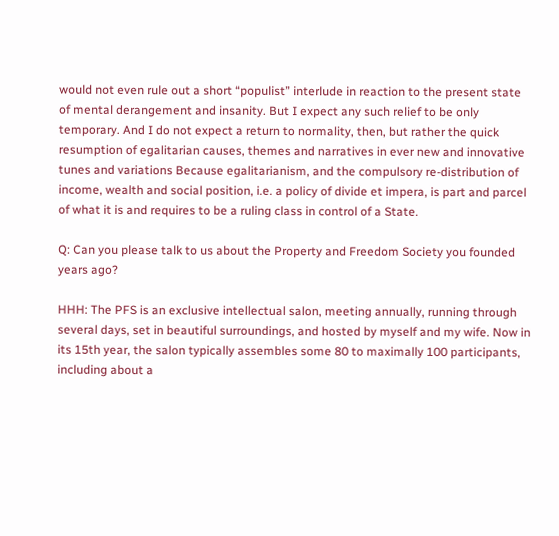would not even rule out a short “populist” interlude in reaction to the present state of mental derangement and insanity. But I expect any such relief to be only temporary. And I do not expect a return to normality, then, but rather the quick resumption of egalitarian causes, themes and narratives in ever new and innovative tunes and variations Because egalitarianism, and the compulsory re-distribution of income, wealth and social position, i.e. a policy of divide et impera, is part and parcel of what it is and requires to be a ruling class in control of a State.

Q: Can you please talk to us about the Property and Freedom Society you founded years ago?

HHH: The PFS is an exclusive intellectual salon, meeting annually, running through several days, set in beautiful surroundings, and hosted by myself and my wife. Now in its 15th year, the salon typically assembles some 80 to maximally 100 participants, including about a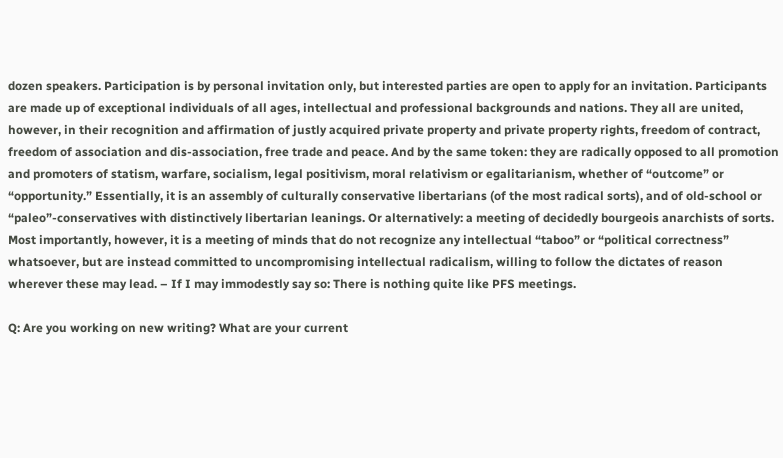dozen speakers. Participation is by personal invitation only, but interested parties are open to apply for an invitation. Participants are made up of exceptional individuals of all ages, intellectual and professional backgrounds and nations. They all are united, however, in their recognition and affirmation of justly acquired private property and private property rights, freedom of contract, freedom of association and dis-association, free trade and peace. And by the same token: they are radically opposed to all promotion and promoters of statism, warfare, socialism, legal positivism, moral relativism or egalitarianism, whether of “outcome” or “opportunity.” Essentially, it is an assembly of culturally conservative libertarians (of the most radical sorts), and of old-school or “paleo”-conservatives with distinctively libertarian leanings. Or alternatively: a meeting of decidedly bourgeois anarchists of sorts. Most importantly, however, it is a meeting of minds that do not recognize any intellectual “taboo” or “political correctness” whatsoever, but are instead committed to uncompromising intellectual radicalism, willing to follow the dictates of reason wherever these may lead. – If I may immodestly say so: There is nothing quite like PFS meetings.

Q: Are you working on new writing? What are your current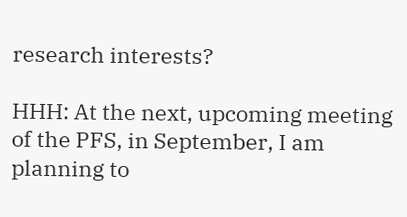research interests?

HHH: At the next, upcoming meeting of the PFS, in September, I am planning to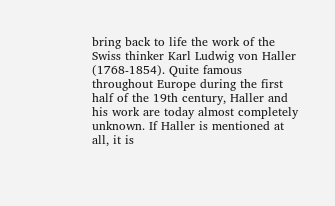bring back to life the work of the Swiss thinker Karl Ludwig von Haller (1768-1854). Quite famous throughout Europe during the first half of the 19th century, Haller and his work are today almost completely unknown. If Haller is mentioned at all, it is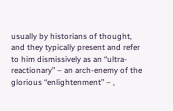usually by historians of thought, and they typically present and refer to him dismissively as an “ultra-reactionary” – an arch-enemy of the glorious “enlightenment” – ,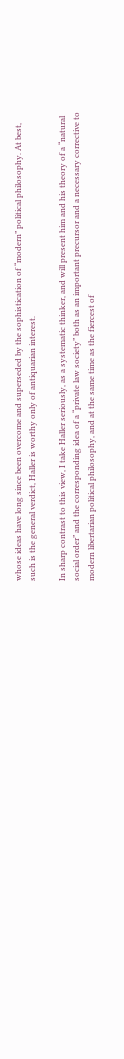whose ideas have long since been overcome and superseded by the sophistication of “modern” political philosophy. At best, such is the general verdict, Haller is worthy only of antiquarian interest.

In sharp contrast to this view, I take Haller seriously, as a systematic thinker, and will present him and his theory of a “natural social order” and the corresponding idea of a “private law society” both as an important precursor and a necessary corrective to modern libertarian political philosophy, and at the same time as the fiercest of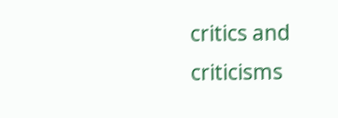critics and criticisms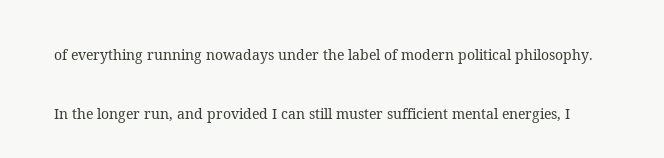of everything running nowadays under the label of modern political philosophy.

In the longer run, and provided I can still muster sufficient mental energies, I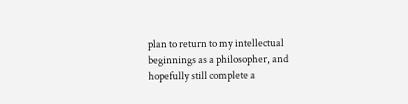plan to return to my intellectual beginnings as a philosopher, and hopefully still complete a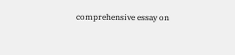comprehensive essay on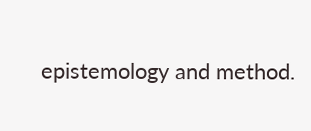epistemology and method.